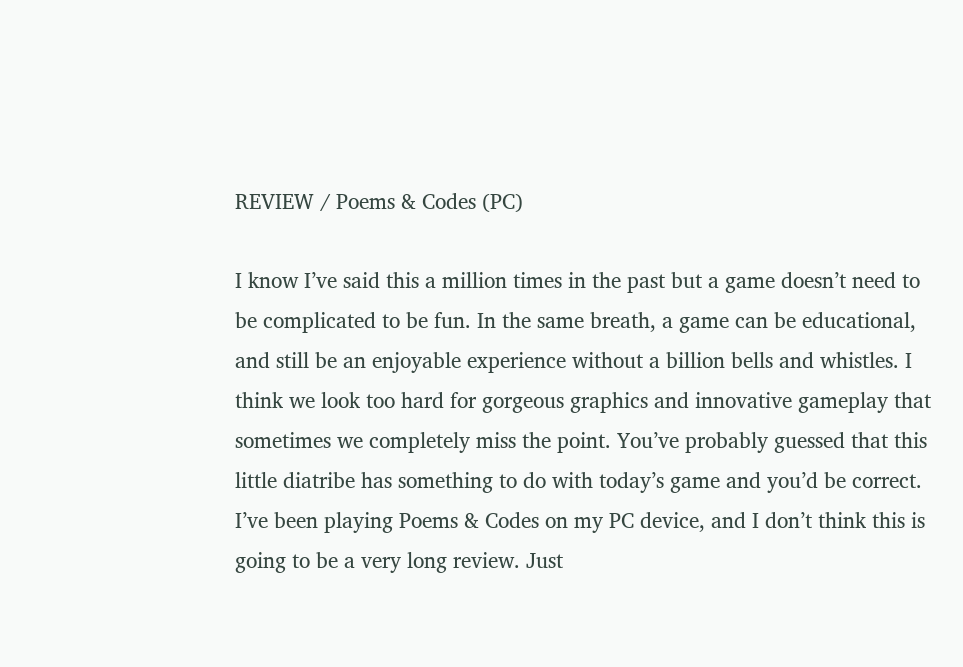REVIEW / Poems & Codes (PC)

I know I’ve said this a million times in the past but a game doesn’t need to be complicated to be fun. In the same breath, a game can be educational, and still be an enjoyable experience without a billion bells and whistles. I think we look too hard for gorgeous graphics and innovative gameplay that sometimes we completely miss the point. You’ve probably guessed that this little diatribe has something to do with today’s game and you’d be correct. I’ve been playing Poems & Codes on my PC device, and I don’t think this is going to be a very long review. Just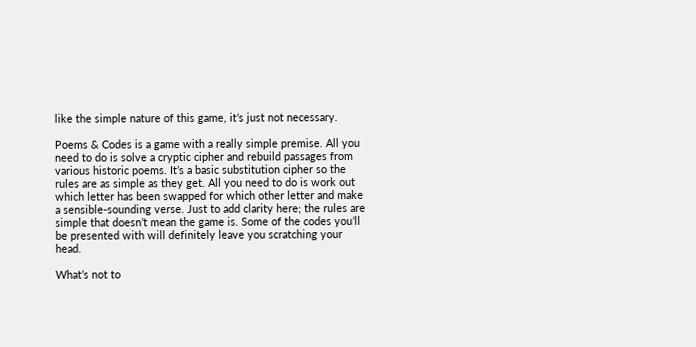like the simple nature of this game, it’s just not necessary.

Poems & Codes is a game with a really simple premise. All you need to do is solve a cryptic cipher and rebuild passages from various historic poems. It’s a basic substitution cipher so the rules are as simple as they get. All you need to do is work out which letter has been swapped for which other letter and make a sensible-sounding verse. Just to add clarity here; the rules are simple that doesn’t mean the game is. Some of the codes you’ll be presented with will definitely leave you scratching your head.

What’s not to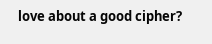love about a good cipher?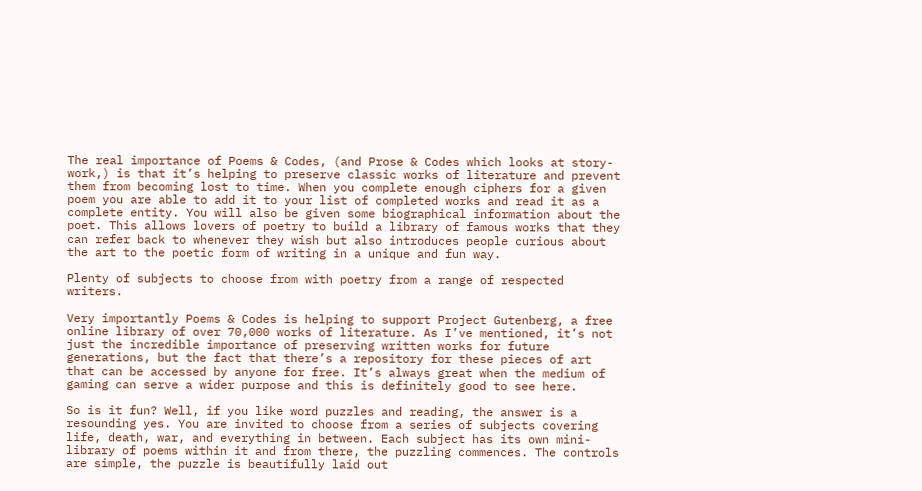The real importance of Poems & Codes, (and Prose & Codes which looks at story-work,) is that it’s helping to preserve classic works of literature and prevent them from becoming lost to time. When you complete enough ciphers for a given poem you are able to add it to your list of completed works and read it as a complete entity. You will also be given some biographical information about the poet. This allows lovers of poetry to build a library of famous works that they can refer back to whenever they wish but also introduces people curious about the art to the poetic form of writing in a unique and fun way.

Plenty of subjects to choose from with poetry from a range of respected writers.

Very importantly Poems & Codes is helping to support Project Gutenberg, a free online library of over 70,000 works of literature. As I’ve mentioned, it’s not just the incredible importance of preserving written works for future generations, but the fact that there’s a repository for these pieces of art that can be accessed by anyone for free. It’s always great when the medium of gaming can serve a wider purpose and this is definitely good to see here.

So is it fun? Well, if you like word puzzles and reading, the answer is a resounding yes. You are invited to choose from a series of subjects covering life, death, war, and everything in between. Each subject has its own mini-library of poems within it and from there, the puzzling commences. The controls are simple, the puzzle is beautifully laid out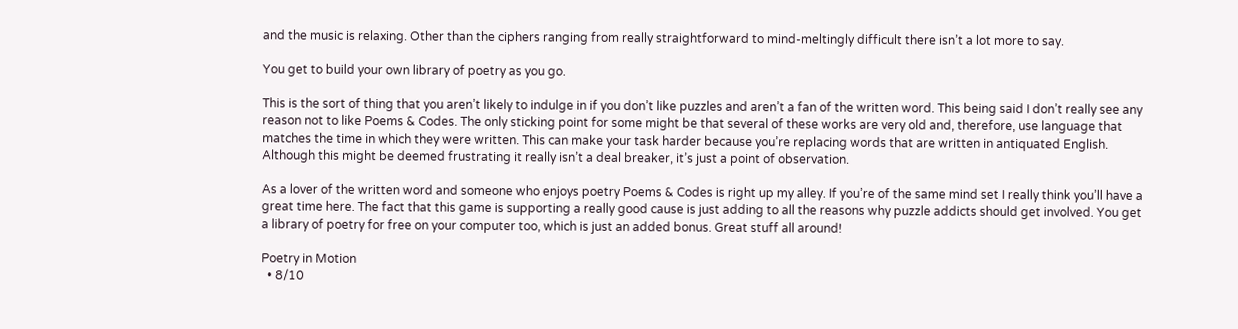and the music is relaxing. Other than the ciphers ranging from really straightforward to mind-meltingly difficult there isn’t a lot more to say.

You get to build your own library of poetry as you go.

This is the sort of thing that you aren’t likely to indulge in if you don’t like puzzles and aren’t a fan of the written word. This being said I don’t really see any reason not to like Poems & Codes. The only sticking point for some might be that several of these works are very old and, therefore, use language that matches the time in which they were written. This can make your task harder because you’re replacing words that are written in antiquated English. Although this might be deemed frustrating it really isn’t a deal breaker, it’s just a point of observation.

As a lover of the written word and someone who enjoys poetry Poems & Codes is right up my alley. If you’re of the same mind set I really think you’ll have a great time here. The fact that this game is supporting a really good cause is just adding to all the reasons why puzzle addicts should get involved. You get a library of poetry for free on your computer too, which is just an added bonus. Great stuff all around!

Poetry in Motion
  • 8/10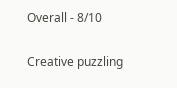Overall - 8/10

Creative puzzling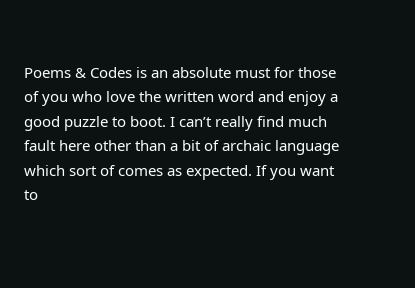Poems & Codes is an absolute must for those of you who love the written word and enjoy a good puzzle to boot. I can’t really find much fault here other than a bit of archaic language which sort of comes as expected. If you want to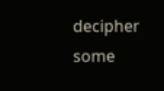decipher some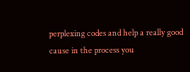perplexing codes and help a really good cause in the process you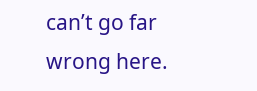can’t go far wrong here.